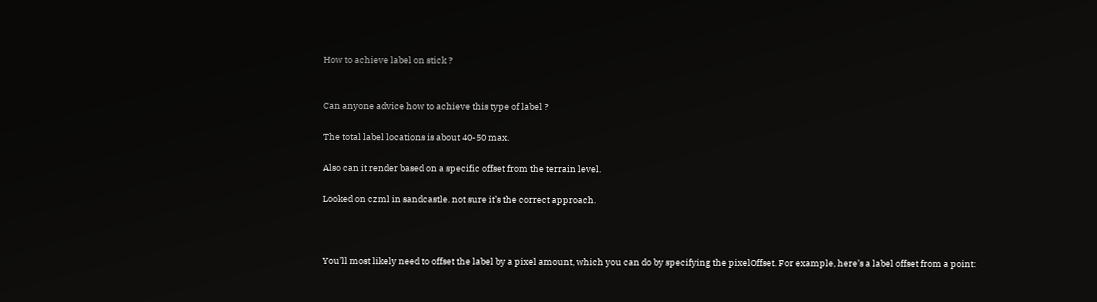How to achieve label on stick ?


Can anyone advice how to achieve this type of label ?

The total label locations is about 40-50 max.

Also can it render based on a specific offset from the terrain level.

Looked on czml in sandcastle. not sure it’s the correct approach.



You’ll most likely need to offset the label by a pixel amount, which you can do by specifying the pixelOffset. For example, here’s a label offset from a point: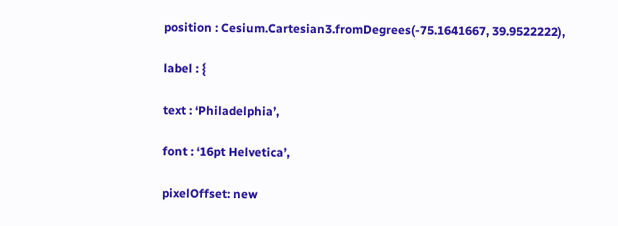position : Cesium.Cartesian3.fromDegrees(-75.1641667, 39.9522222),

label : {

text : ‘Philadelphia’,

font : ‘16pt Helvetica’,

pixelOffset: new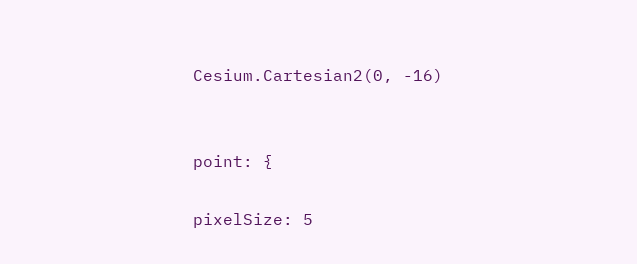Cesium.Cartesian2(0, -16)


point: {

pixelSize: 5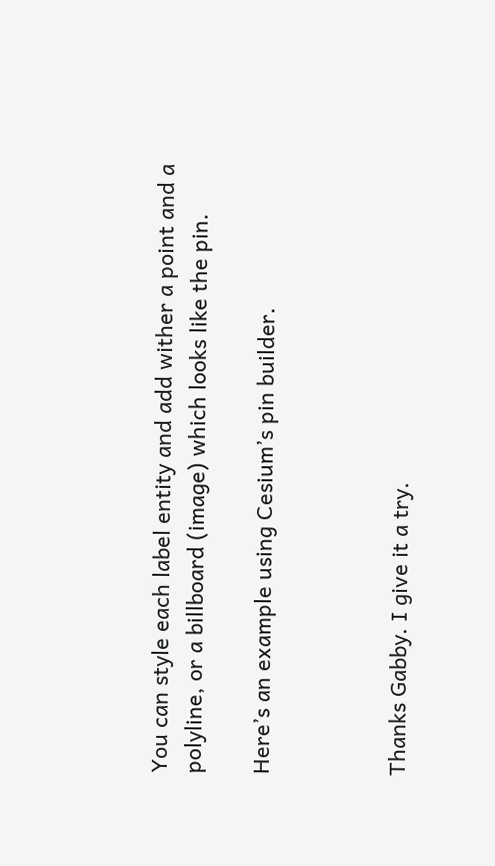You can style each label entity and add wither a point and a polyline, or a billboard (image) which looks like the pin.

Here’s an example using Cesium’s pin builder.



Thanks Gabby. I give it a try.